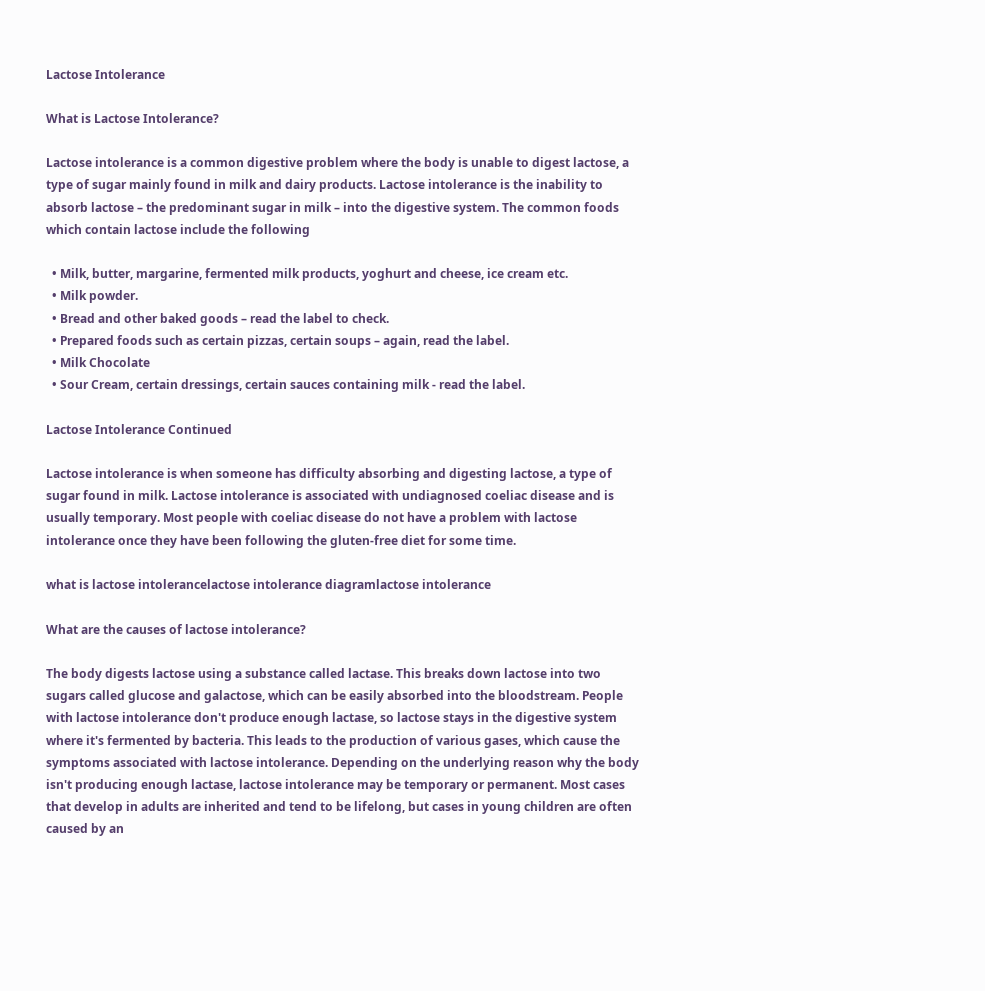Lactose Intolerance

What is Lactose Intolerance?

Lactose intolerance is a common digestive problem where the body is unable to digest lactose, a type of sugar mainly found in milk and dairy products. Lactose intolerance is the inability to absorb lactose – the predominant sugar in milk – into the digestive system. The common foods which contain lactose include the following

  • Milk, butter, margarine, fermented milk products, yoghurt and cheese, ice cream etc.
  • Milk powder.
  • Bread and other baked goods – read the label to check.
  • Prepared foods such as certain pizzas, certain soups – again, read the label.
  • Milk Chocolate
  • Sour Cream, certain dressings, certain sauces containing milk - read the label.

Lactose Intolerance Continued

Lactose intolerance is when someone has difficulty absorbing and digesting lactose, a type of sugar found in milk. Lactose intolerance is associated with undiagnosed coeliac disease and is usually temporary. Most people with coeliac disease do not have a problem with lactose intolerance once they have been following the gluten-free diet for some time.

what is lactose intolerancelactose intolerance diagramlactose intolerance

What are the causes of lactose intolerance?

The body digests lactose using a substance called lactase. This breaks down lactose into two sugars called glucose and galactose, which can be easily absorbed into the bloodstream. People with lactose intolerance don't produce enough lactase, so lactose stays in the digestive system where it's fermented by bacteria. This leads to the production of various gases, which cause the symptoms associated with lactose intolerance. Depending on the underlying reason why the body isn't producing enough lactase, lactose intolerance may be temporary or permanent. Most cases that develop in adults are inherited and tend to be lifelong, but cases in young children are often caused by an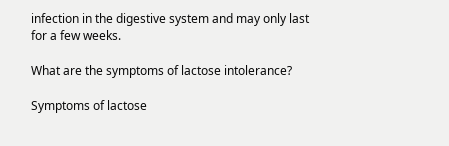infection in the digestive system and may only last for a few weeks.

What are the symptoms of lactose intolerance?

Symptoms of lactose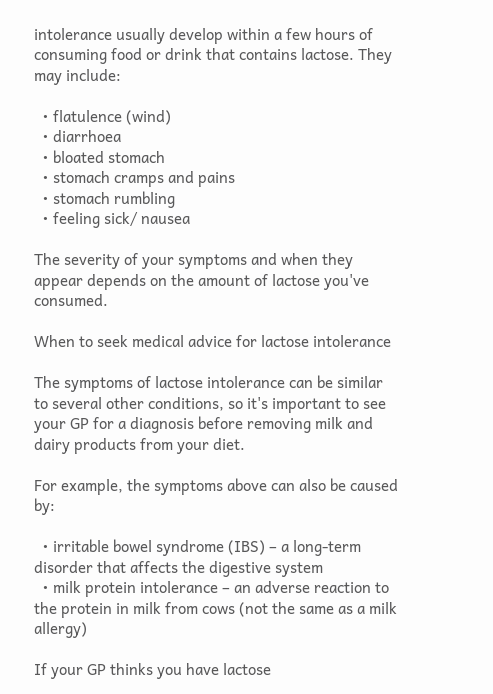intolerance usually develop within a few hours of consuming food or drink that contains lactose. They may include:

  • flatulence (wind)
  • diarrhoea
  • bloated stomach
  • stomach cramps and pains
  • stomach rumbling
  • feeling sick/ nausea

The severity of your symptoms and when they appear depends on the amount of lactose you've consumed.

When to seek medical advice for lactose intolerance

The symptoms of lactose intolerance can be similar to several other conditions, so it's important to see your GP for a diagnosis before removing milk and dairy products from your diet.

For example, the symptoms above can also be caused by:

  • irritable bowel syndrome (IBS) – a long-term disorder that affects the digestive system
  • milk protein intolerance – an adverse reaction to the protein in milk from cows (not the same as a milk allergy)

If your GP thinks you have lactose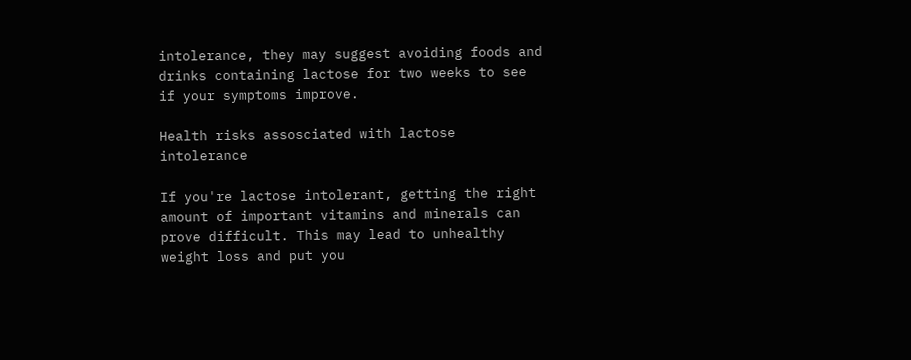intolerance, they may suggest avoiding foods and drinks containing lactose for two weeks to see if your symptoms improve.

Health risks assosciated with lactose intolerance

If you're lactose intolerant, getting the right amount of important vitamins and minerals can prove difficult. This may lead to unhealthy weight loss and put you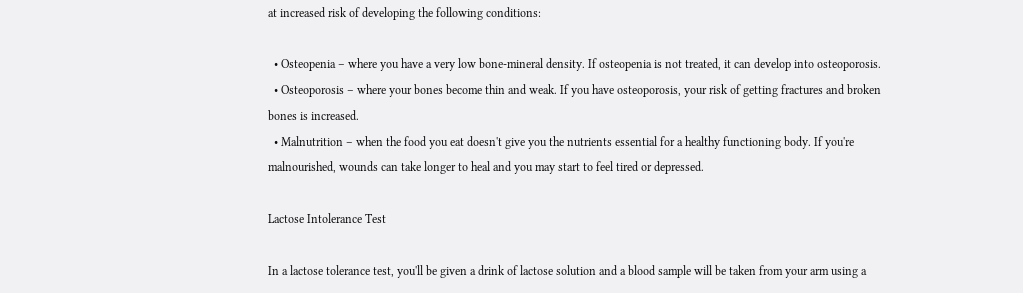at increased risk of developing the following conditions:

  • Osteopenia – where you have a very low bone-mineral density. If osteopenia is not treated, it can develop into osteoporosis.
  • Osteoporosis – where your bones become thin and weak. If you have osteoporosis, your risk of getting fractures and broken bones is increased.
  • Malnutrition – when the food you eat doesn't give you the nutrients essential for a healthy functioning body. If you're malnourished, wounds can take longer to heal and you may start to feel tired or depressed.

Lactose Intolerance Test

In a lactose tolerance test, you'll be given a drink of lactose solution and a blood sample will be taken from your arm using a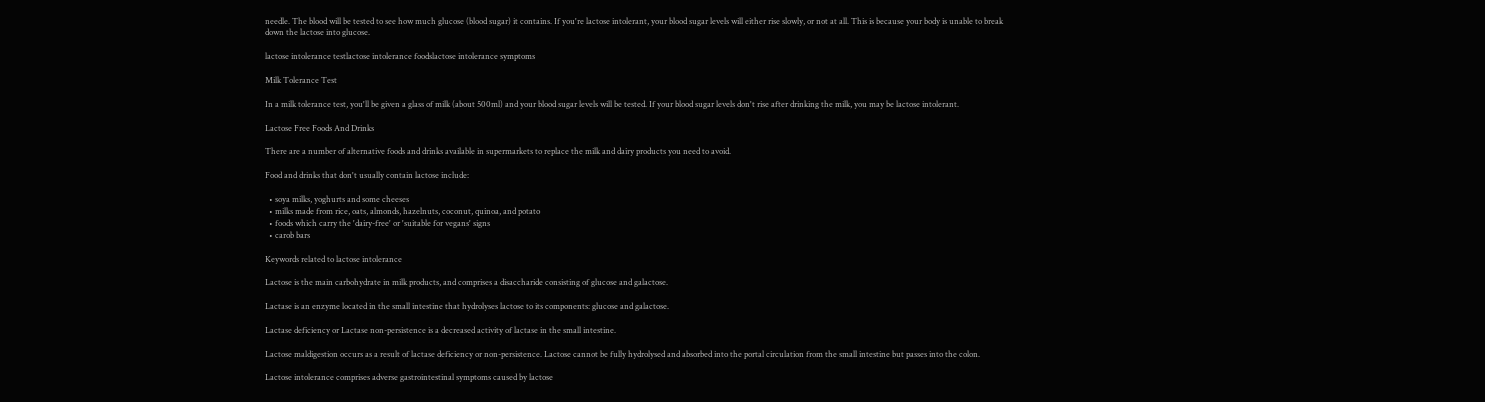needle. The blood will be tested to see how much glucose (blood sugar) it contains. If you're lactose intolerant, your blood sugar levels will either rise slowly, or not at all. This is because your body is unable to break down the lactose into glucose.

lactose intolerance testlactose intolerance foodslactose intolerance symptoms

Milk Tolerance Test

In a milk tolerance test, you'll be given a glass of milk (about 500ml) and your blood sugar levels will be tested. If your blood sugar levels don't rise after drinking the milk, you may be lactose intolerant.

Lactose Free Foods And Drinks

There are a number of alternative foods and drinks available in supermarkets to replace the milk and dairy products you need to avoid.

Food and drinks that don't usually contain lactose include:

  • soya milks, yoghurts and some cheeses
  • milks made from rice, oats, almonds, hazelnuts, coconut, quinoa, and potato
  • foods which carry the 'dairy-free' or 'suitable for vegans' signs
  • carob bars

Keywords related to lactose intolerance

Lactose is the main carbohydrate in milk products, and comprises a disaccharide consisting of glucose and galactose.

Lactase is an enzyme located in the small intestine that hydrolyses lactose to its components: glucose and galactose.

Lactase deficiency or Lactase non-persistence is a decreased activity of lactase in the small intestine.

Lactose maldigestion occurs as a result of lactase deficiency or non-persistence. Lactose cannot be fully hydrolysed and absorbed into the portal circulation from the small intestine but passes into the colon.

Lactose intolerance comprises adverse gastrointestinal symptoms caused by lactose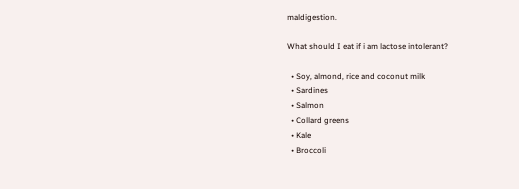maldigestion.

What should I eat if i am lactose intolerant?

  • Soy, almond, rice and coconut milk
  • Sardines
  • Salmon
  • Collard greens
  • Kale
  • Broccoli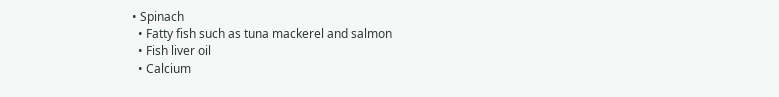• Spinach
  • Fatty fish such as tuna mackerel and salmon
  • Fish liver oil
  • Calcium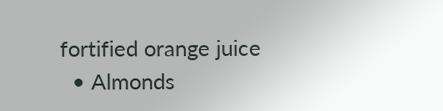fortified orange juice
  • Almonds